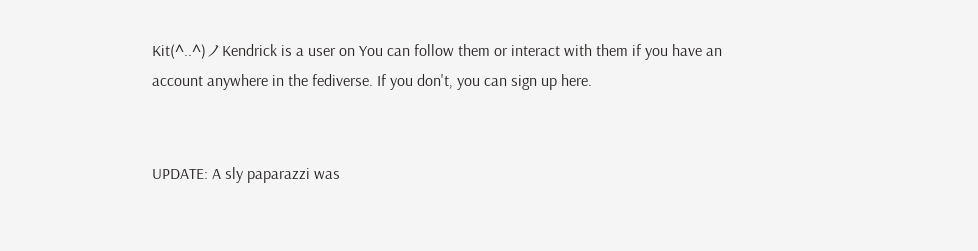Kit(^..^)ノKendrick is a user on You can follow them or interact with them if you have an account anywhere in the fediverse. If you don't, you can sign up here.


UPDATE: A sly paparazzi was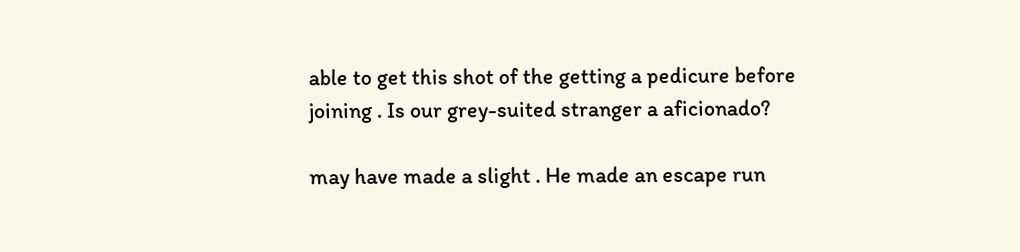able to get this shot of the getting a pedicure before joining . Is our grey-suited stranger a aficionado?

may have made a slight . He made an escape run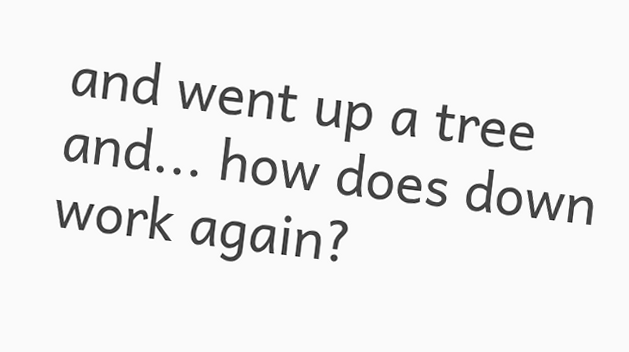and went up a tree and... how does down work again?